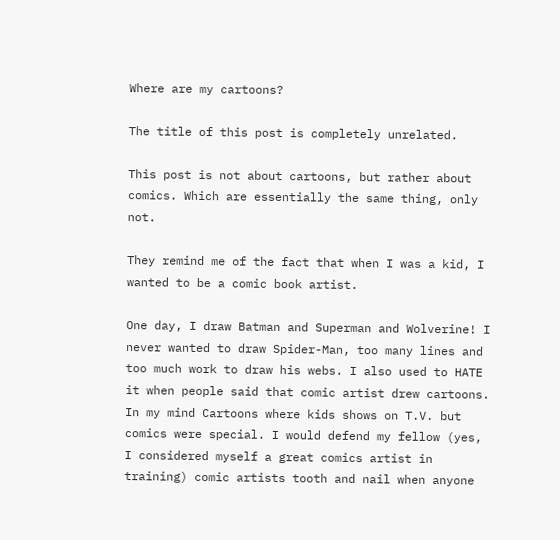Where are my cartoons?

The title of this post is completely unrelated.

This post is not about cartoons, but rather about comics. Which are essentially the same thing, only not.

They remind me of the fact that when I was a kid, I wanted to be a comic book artist.

One day, I draw Batman and Superman and Wolverine! I never wanted to draw Spider-Man, too many lines and too much work to draw his webs. I also used to HATE it when people said that comic artist drew cartoons. In my mind Cartoons where kids shows on T.V. but comics were special. I would defend my fellow (yes, I considered myself a great comics artist in training) comic artists tooth and nail when anyone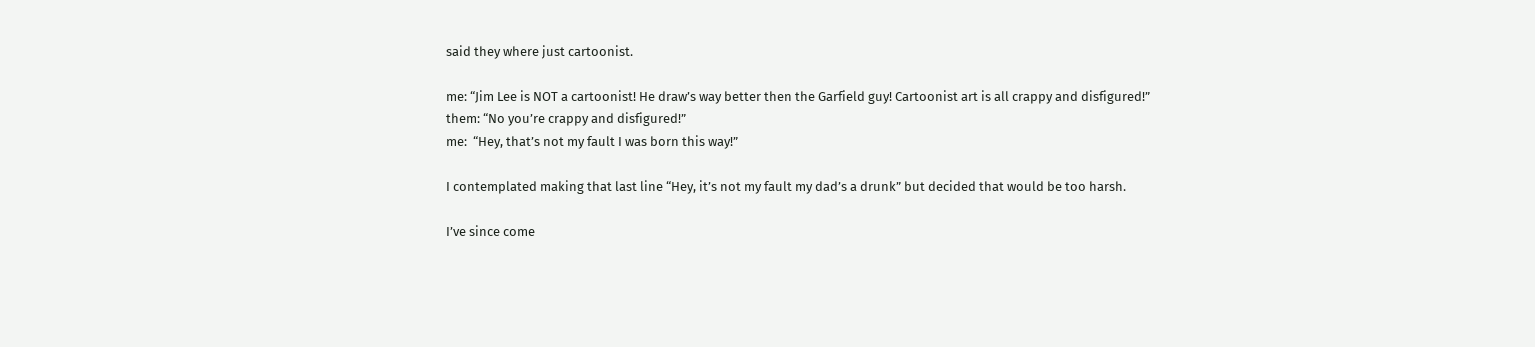said they where just cartoonist.

me: “Jim Lee is NOT a cartoonist! He draw’s way better then the Garfield guy! Cartoonist art is all crappy and disfigured!”
them: “No you’re crappy and disfigured!”
me:  “Hey, that’s not my fault I was born this way!”

I contemplated making that last line “Hey, it’s not my fault my dad’s a drunk” but decided that would be too harsh.

I’ve since come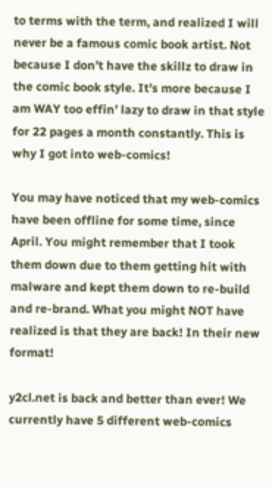to terms with the term, and realized I will never be a famous comic book artist. Not because I don’t have the skillz to draw in the comic book style. It’s more because I am WAY too effin’ lazy to draw in that style for 22 pages a month constantly. This is why I got into web-comics!

You may have noticed that my web-comics have been offline for some time, since April. You might remember that I took them down due to them getting hit with malware and kept them down to re-build and re-brand. What you might NOT have realized is that they are back! In their new format!

y2cl.net is back and better than ever! We currently have 5 different web-comics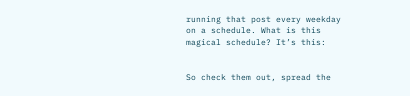running that post every weekday on a schedule. What is this magical schedule? It’s this:


So check them out, spread the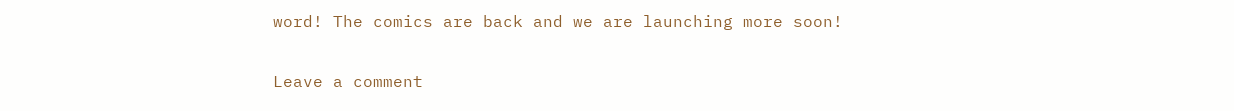word! The comics are back and we are launching more soon!

Leave a comment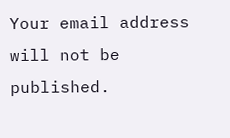Your email address will not be published.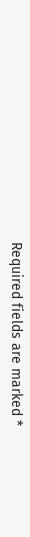Required fields are marked *